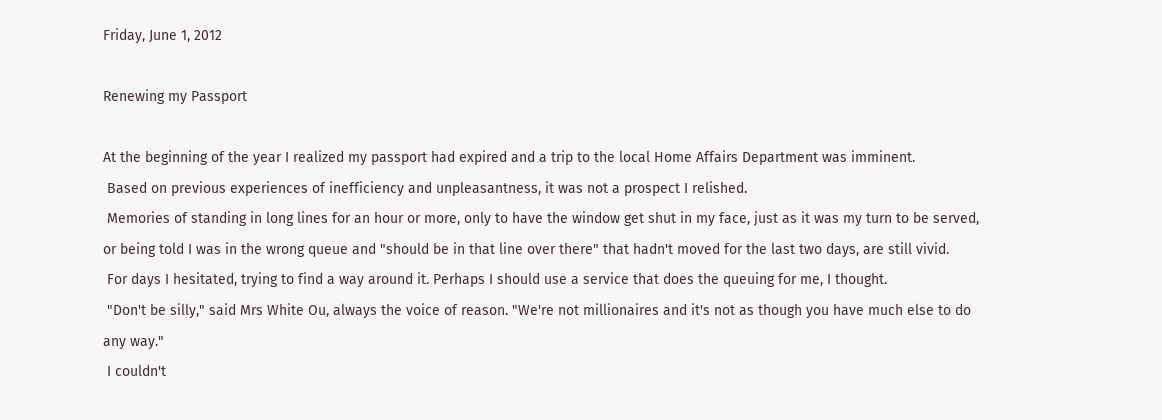Friday, June 1, 2012

Renewing my Passport

At the beginning of the year I realized my passport had expired and a trip to the local Home Affairs Department was imminent.
 Based on previous experiences of inefficiency and unpleasantness, it was not a prospect I relished.
 Memories of standing in long lines for an hour or more, only to have the window get shut in my face, just as it was my turn to be served, or being told I was in the wrong queue and "should be in that line over there" that hadn't moved for the last two days, are still vivid.
 For days I hesitated, trying to find a way around it. Perhaps I should use a service that does the queuing for me, I thought.
 "Don't be silly," said Mrs White Ou, always the voice of reason. "We're not millionaires and it's not as though you have much else to do any way."
 I couldn't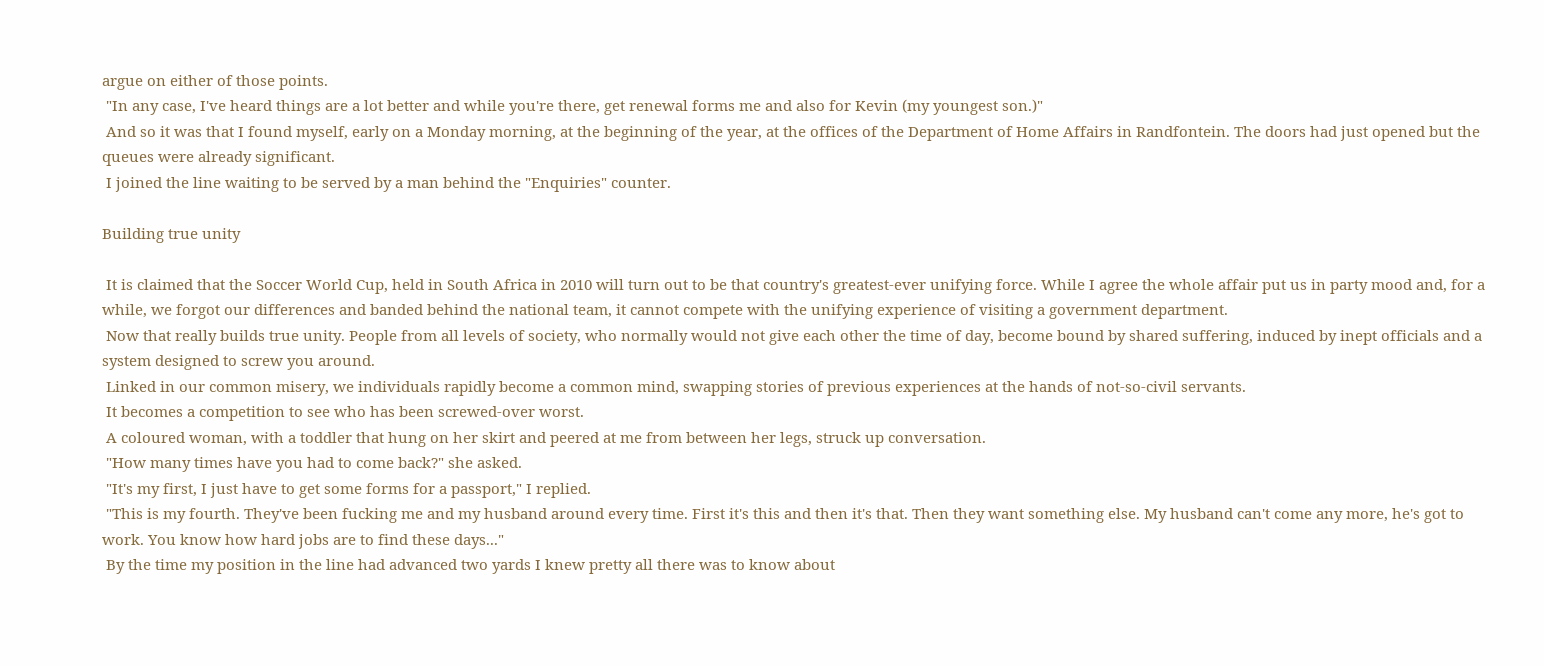argue on either of those points.
 "In any case, I've heard things are a lot better and while you're there, get renewal forms me and also for Kevin (my youngest son.)"
 And so it was that I found myself, early on a Monday morning, at the beginning of the year, at the offices of the Department of Home Affairs in Randfontein. The doors had just opened but the queues were already significant.
 I joined the line waiting to be served by a man behind the "Enquiries" counter.

Building true unity

 It is claimed that the Soccer World Cup, held in South Africa in 2010 will turn out to be that country's greatest-ever unifying force. While I agree the whole affair put us in party mood and, for a while, we forgot our differences and banded behind the national team, it cannot compete with the unifying experience of visiting a government department.
 Now that really builds true unity. People from all levels of society, who normally would not give each other the time of day, become bound by shared suffering, induced by inept officials and a system designed to screw you around.
 Linked in our common misery, we individuals rapidly become a common mind, swapping stories of previous experiences at the hands of not-so-civil servants.
 It becomes a competition to see who has been screwed-over worst.
 A coloured woman, with a toddler that hung on her skirt and peered at me from between her legs, struck up conversation.
 "How many times have you had to come back?" she asked.
 "It's my first, I just have to get some forms for a passport," I replied.
 "This is my fourth. They've been fucking me and my husband around every time. First it's this and then it's that. Then they want something else. My husband can't come any more, he's got to work. You know how hard jobs are to find these days..."
 By the time my position in the line had advanced two yards I knew pretty all there was to know about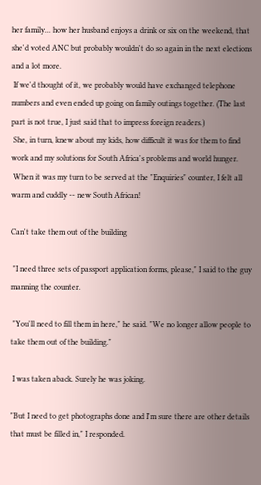her family... how her husband enjoys a drink or six on the weekend, that she'd voted ANC but probably wouldn't do so again in the next elections and a lot more.
 If we'd thought of it, we probably would have exchanged telephone numbers and even ended up going on family outings together. (The last part is not true, I just said that to impress foreign readers.)
 She, in turn, knew about my kids, how difficult it was for them to find work and my solutions for South Africa's problems and world hunger.
 When it was my turn to be served at the "Enquiries" counter, I felt all warm and cuddly -- new South African!

Can't take them out of the building

 "I need three sets of passport application forms, please," I said to the guy manning the counter.

 "You'll need to fill them in here," he said. "We no longer allow people to take them out of the building."

 I was taken aback. Surely he was joking.

"But I need to get photographs done and I'm sure there are other details that must be filled in," I responded.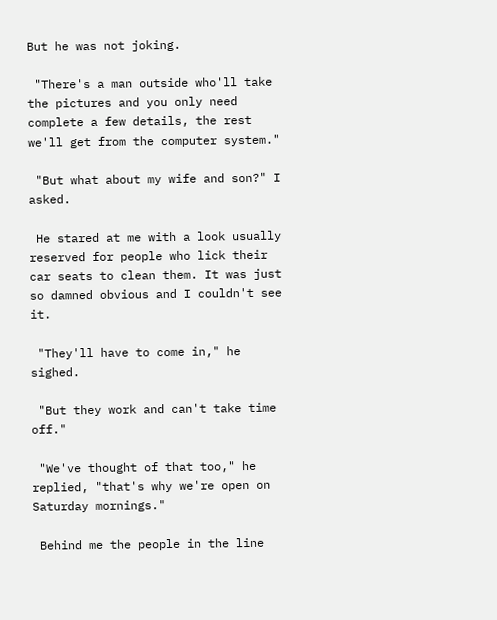But he was not joking.

 "There's a man outside who'll take the pictures and you only need complete a few details, the rest we'll get from the computer system."

 "But what about my wife and son?" I asked.

 He stared at me with a look usually reserved for people who lick their car seats to clean them. It was just so damned obvious and I couldn't see it.

 "They'll have to come in," he sighed.

 "But they work and can't take time off."

 "We've thought of that too," he replied, "that's why we're open on Saturday mornings."

 Behind me the people in the line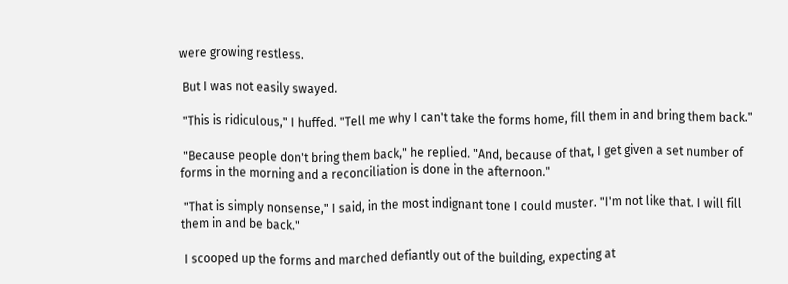were growing restless.

 But I was not easily swayed.

 "This is ridiculous," I huffed. "Tell me why I can't take the forms home, fill them in and bring them back."

 "Because people don't bring them back," he replied. "And, because of that, I get given a set number of forms in the morning and a reconciliation is done in the afternoon."

 "That is simply nonsense," I said, in the most indignant tone I could muster. "I'm not like that. I will fill them in and be back."

 I scooped up the forms and marched defiantly out of the building, expecting at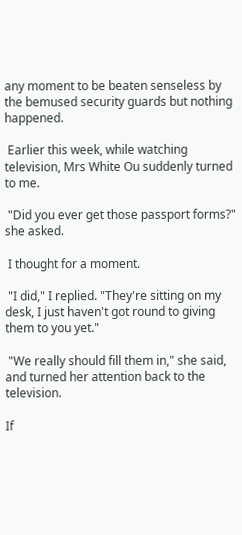any moment to be beaten senseless by the bemused security guards but nothing happened.

 Earlier this week, while watching television, Mrs White Ou suddenly turned to me.

 "Did you ever get those passport forms?" she asked.

 I thought for a moment.

 "I did," I replied. "They're sitting on my desk, I just haven't got round to giving them to you yet."

 "We really should fill them in," she said, and turned her attention back to the television.

If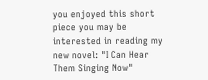you enjoyed this short piece you may be interested in reading my new novel: "I Can Hear Them Singing Now"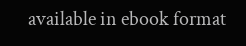available in ebook format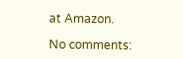at Amazon.

No comments: